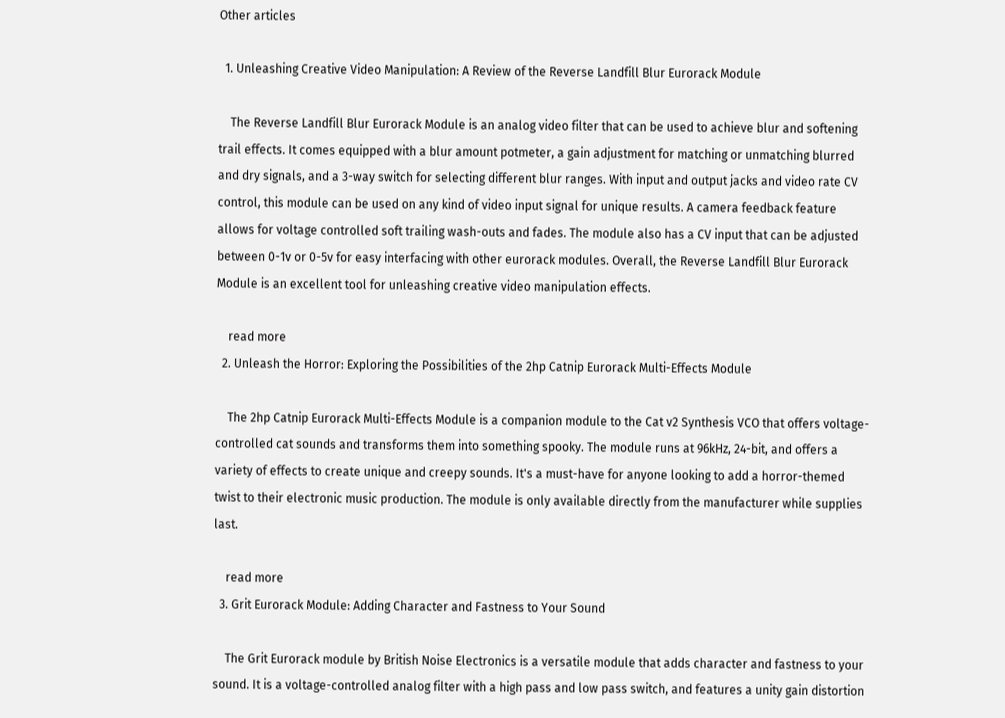Other articles

  1. Unleashing Creative Video Manipulation: A Review of the Reverse Landfill Blur Eurorack Module

    The Reverse Landfill Blur Eurorack Module is an analog video filter that can be used to achieve blur and softening trail effects. It comes equipped with a blur amount potmeter, a gain adjustment for matching or unmatching blurred and dry signals, and a 3-way switch for selecting different blur ranges. With input and output jacks and video rate CV control, this module can be used on any kind of video input signal for unique results. A camera feedback feature allows for voltage controlled soft trailing wash-outs and fades. The module also has a CV input that can be adjusted between 0-1v or 0-5v for easy interfacing with other eurorack modules. Overall, the Reverse Landfill Blur Eurorack Module is an excellent tool for unleashing creative video manipulation effects.

    read more
  2. Unleash the Horror: Exploring the Possibilities of the 2hp Catnip Eurorack Multi-Effects Module

    The 2hp Catnip Eurorack Multi-Effects Module is a companion module to the Cat v2 Synthesis VCO that offers voltage-controlled cat sounds and transforms them into something spooky. The module runs at 96kHz, 24-bit, and offers a variety of effects to create unique and creepy sounds. It's a must-have for anyone looking to add a horror-themed twist to their electronic music production. The module is only available directly from the manufacturer while supplies last.

    read more
  3. Grit Eurorack Module: Adding Character and Fastness to Your Sound

    The Grit Eurorack module by British Noise Electronics is a versatile module that adds character and fastness to your sound. It is a voltage-controlled analog filter with a high pass and low pass switch, and features a unity gain distortion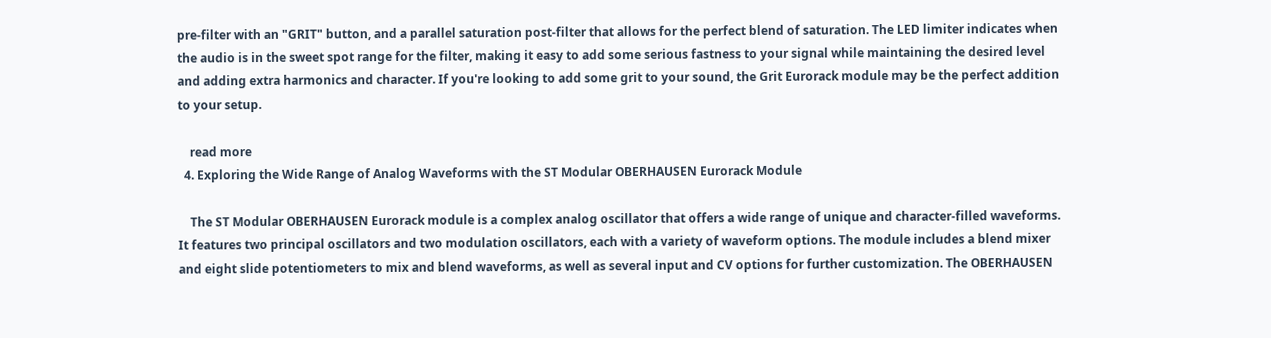pre-filter with an "GRIT" button, and a parallel saturation post-filter that allows for the perfect blend of saturation. The LED limiter indicates when the audio is in the sweet spot range for the filter, making it easy to add some serious fastness to your signal while maintaining the desired level and adding extra harmonics and character. If you're looking to add some grit to your sound, the Grit Eurorack module may be the perfect addition to your setup.

    read more
  4. Exploring the Wide Range of Analog Waveforms with the ST Modular OBERHAUSEN Eurorack Module

    The ST Modular OBERHAUSEN Eurorack module is a complex analog oscillator that offers a wide range of unique and character-filled waveforms. It features two principal oscillators and two modulation oscillators, each with a variety of waveform options. The module includes a blend mixer and eight slide potentiometers to mix and blend waveforms, as well as several input and CV options for further customization. The OBERHAUSEN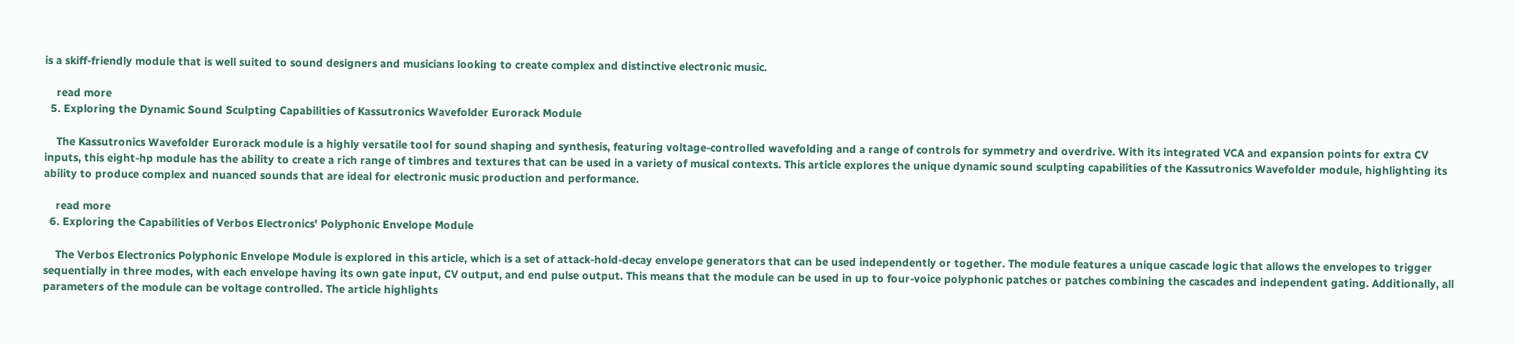is a skiff-friendly module that is well suited to sound designers and musicians looking to create complex and distinctive electronic music.

    read more
  5. Exploring the Dynamic Sound Sculpting Capabilities of Kassutronics Wavefolder Eurorack Module

    The Kassutronics Wavefolder Eurorack module is a highly versatile tool for sound shaping and synthesis, featuring voltage-controlled wavefolding and a range of controls for symmetry and overdrive. With its integrated VCA and expansion points for extra CV inputs, this eight-hp module has the ability to create a rich range of timbres and textures that can be used in a variety of musical contexts. This article explores the unique dynamic sound sculpting capabilities of the Kassutronics Wavefolder module, highlighting its ability to produce complex and nuanced sounds that are ideal for electronic music production and performance.

    read more
  6. Exploring the Capabilities of Verbos Electronics' Polyphonic Envelope Module

    The Verbos Electronics Polyphonic Envelope Module is explored in this article, which is a set of attack-hold-decay envelope generators that can be used independently or together. The module features a unique cascade logic that allows the envelopes to trigger sequentially in three modes, with each envelope having its own gate input, CV output, and end pulse output. This means that the module can be used in up to four-voice polyphonic patches or patches combining the cascades and independent gating. Additionally, all parameters of the module can be voltage controlled. The article highlights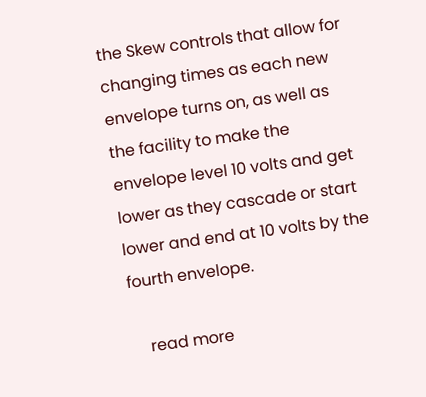the Skew controls that allow for changing times as each new envelope turns on, as well as the facility to make the envelope level 10 volts and get lower as they cascade or start lower and end at 10 volts by the fourth envelope.

    read more